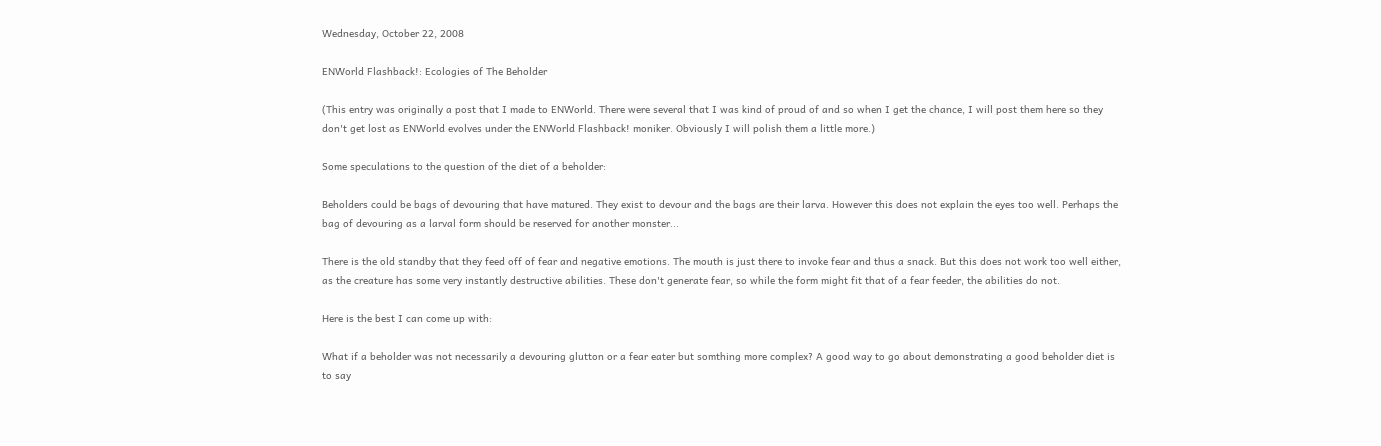Wednesday, October 22, 2008

ENWorld Flashback!: Ecologies of The Beholder

(This entry was originally a post that I made to ENWorld. There were several that I was kind of proud of and so when I get the chance, I will post them here so they don't get lost as ENWorld evolves under the ENWorld Flashback! moniker. Obviously I will polish them a little more.)

Some speculations to the question of the diet of a beholder:

Beholders could be bags of devouring that have matured. They exist to devour and the bags are their larva. However this does not explain the eyes too well. Perhaps the bag of devouring as a larval form should be reserved for another monster...

There is the old standby that they feed off of fear and negative emotions. The mouth is just there to invoke fear and thus a snack. But this does not work too well either, as the creature has some very instantly destructive abilities. These don't generate fear, so while the form might fit that of a fear feeder, the abilities do not.

Here is the best I can come up with:

What if a beholder was not necessarily a devouring glutton or a fear eater but somthing more complex? A good way to go about demonstrating a good beholder diet is to say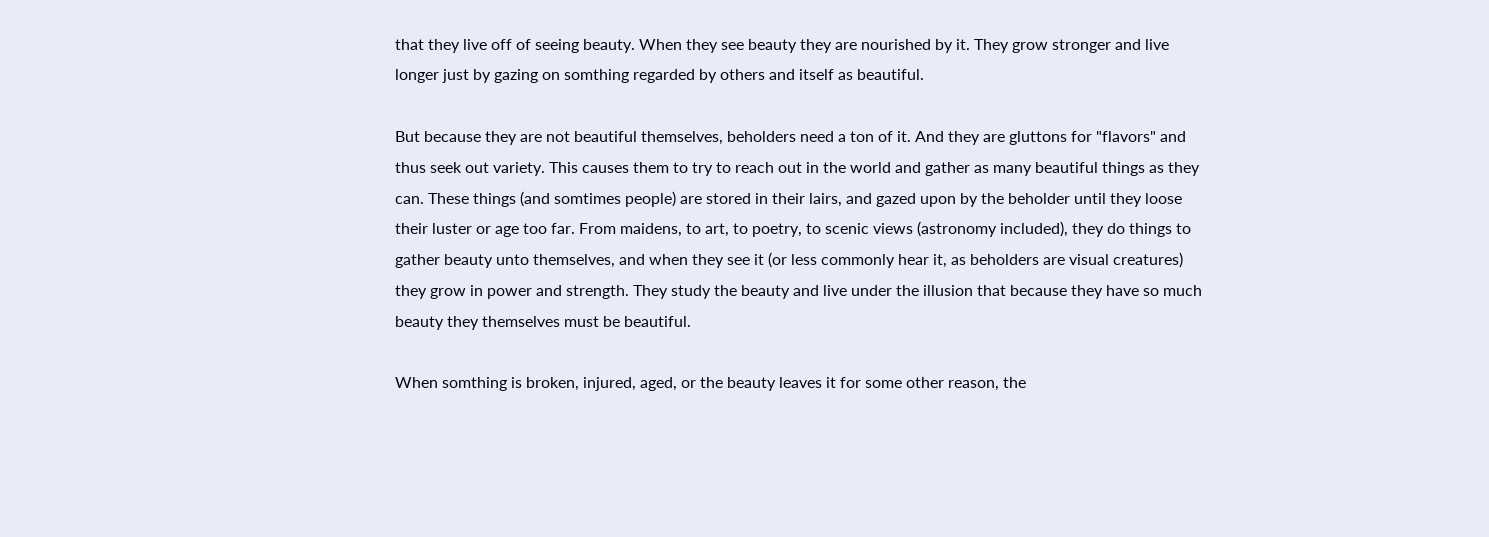that they live off of seeing beauty. When they see beauty they are nourished by it. They grow stronger and live longer just by gazing on somthing regarded by others and itself as beautiful.

But because they are not beautiful themselves, beholders need a ton of it. And they are gluttons for "flavors" and thus seek out variety. This causes them to try to reach out in the world and gather as many beautiful things as they can. These things (and somtimes people) are stored in their lairs, and gazed upon by the beholder until they loose their luster or age too far. From maidens, to art, to poetry, to scenic views (astronomy included), they do things to gather beauty unto themselves, and when they see it (or less commonly hear it, as beholders are visual creatures) they grow in power and strength. They study the beauty and live under the illusion that because they have so much beauty they themselves must be beautiful.

When somthing is broken, injured, aged, or the beauty leaves it for some other reason, the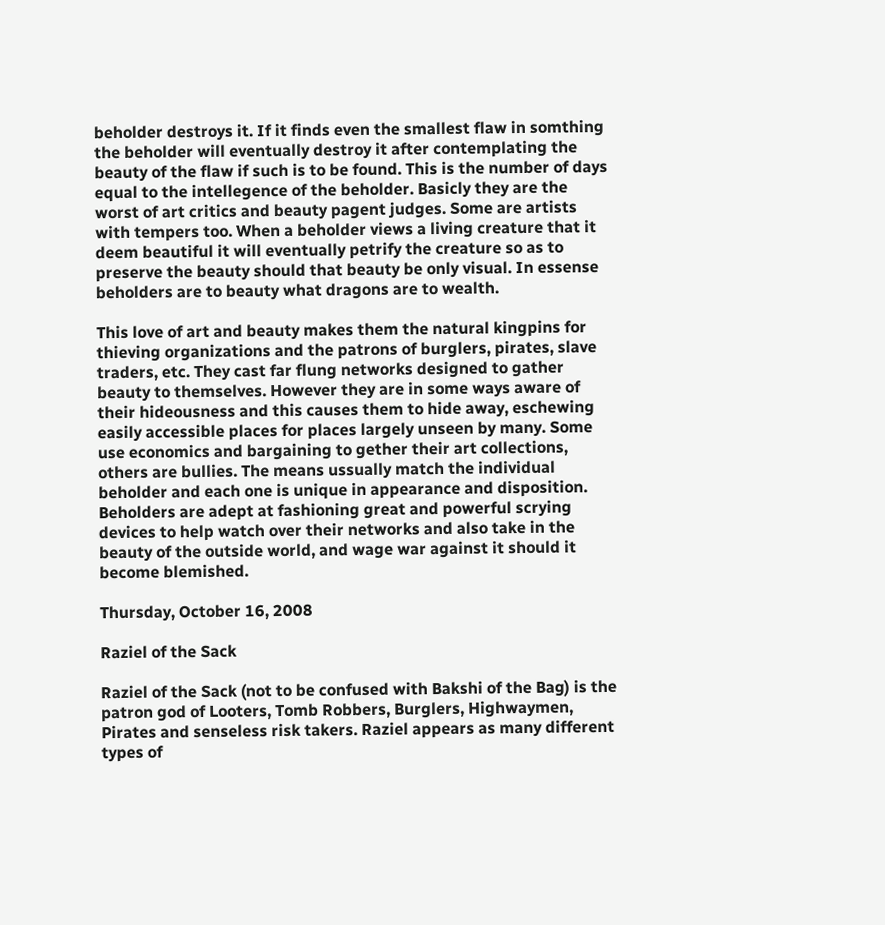beholder destroys it. If it finds even the smallest flaw in somthing the beholder will eventually destroy it after contemplating the beauty of the flaw if such is to be found. This is the number of days equal to the intellegence of the beholder. Basicly they are the worst of art critics and beauty pagent judges. Some are artists with tempers too. When a beholder views a living creature that it deem beautiful it will eventually petrify the creature so as to preserve the beauty should that beauty be only visual. In essense beholders are to beauty what dragons are to wealth.

This love of art and beauty makes them the natural kingpins for thieving organizations and the patrons of burglers, pirates, slave traders, etc. They cast far flung networks designed to gather beauty to themselves. However they are in some ways aware of their hideousness and this causes them to hide away, eschewing easily accessible places for places largely unseen by many. Some use economics and bargaining to gether their art collections, others are bullies. The means ussually match the individual beholder and each one is unique in appearance and disposition. Beholders are adept at fashioning great and powerful scrying devices to help watch over their networks and also take in the beauty of the outside world, and wage war against it should it become blemished.

Thursday, October 16, 2008

Raziel of the Sack

Raziel of the Sack (not to be confused with Bakshi of the Bag) is the patron god of Looters, Tomb Robbers, Burglers, Highwaymen, Pirates and senseless risk takers. Raziel appears as many different types of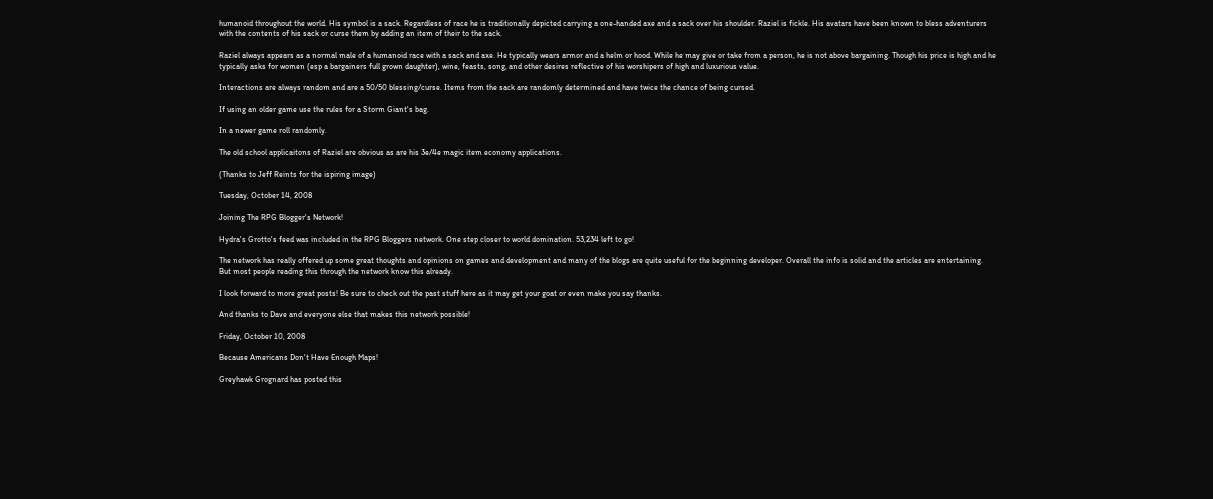humanoid throughout the world. His symbol is a sack. Regardless of race he is traditionally depicted carrying a one-handed axe and a sack over his shoulder. Raziel is fickle. His avatars have been known to bless adventurers with the contents of his sack or curse them by adding an item of their to the sack.

Raziel always appears as a normal male of a humanoid race with a sack and axe. He typically wears armor and a helm or hood. While he may give or take from a person, he is not above bargaining. Though his price is high and he typically asks for women (esp a bargainers full grown daughter), wine, feasts, song, and other desires reflective of his worshipers of high and luxurious value.

Interactions are always random and are a 50/50 blessing/curse. Items from the sack are randomly determined and have twice the chance of being cursed.

If using an older game use the rules for a Storm Giant's bag.

In a newer game roll randomly.

The old school applicaitons of Raziel are obvious as are his 3e/4e magic item economy applications.

(Thanks to Jeff Reints for the ispiring image)

Tuesday, October 14, 2008

Joining The RPG Blogger's Network!

Hydra's Grotto's feed was included in the RPG Bloggers network. One step closer to world domination. 53,234 left to go!

The network has really offered up some great thoughts and opinions on games and development and many of the blogs are quite useful for the beginning developer. Overall the info is solid and the articles are entertaining. But most people reading this through the network know this already.

I look forward to more great posts! Be sure to check out the past stuff here as it may get your goat or even make you say thanks.

And thanks to Dave and everyone else that makes this network possible!

Friday, October 10, 2008

Because Americans Don't Have Enough Maps!

Greyhawk Grognard has posted this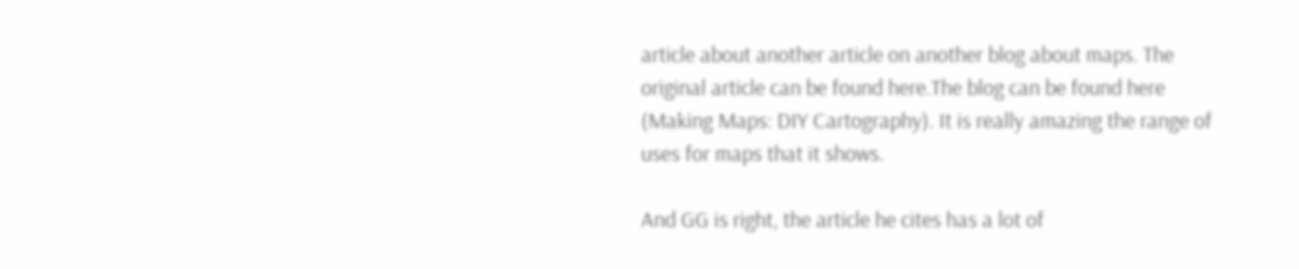article about another article on another blog about maps. The original article can be found here.The blog can be found here (Making Maps: DIY Cartography). It is really amazing the range of uses for maps that it shows.

And GG is right, the article he cites has a lot of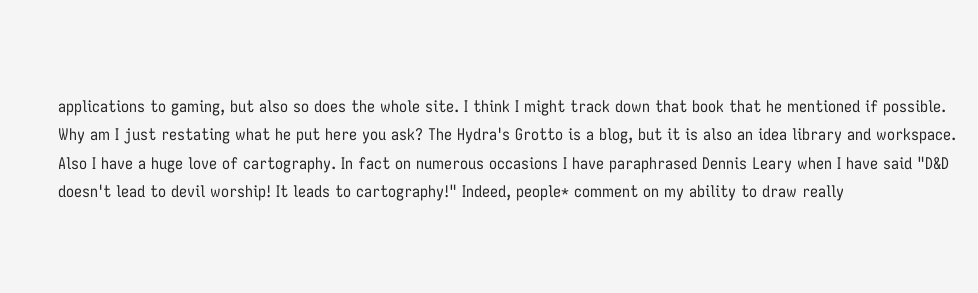applications to gaming, but also so does the whole site. I think I might track down that book that he mentioned if possible. Why am I just restating what he put here you ask? The Hydra's Grotto is a blog, but it is also an idea library and workspace. Also I have a huge love of cartography. In fact on numerous occasions I have paraphrased Dennis Leary when I have said "D&D doesn't lead to devil worship! It leads to cartography!" Indeed, people* comment on my ability to draw really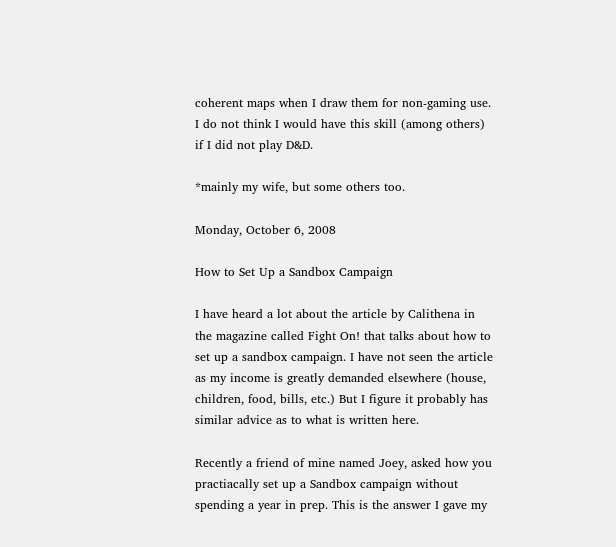coherent maps when I draw them for non-gaming use. I do not think I would have this skill (among others) if I did not play D&D.

*mainly my wife, but some others too.

Monday, October 6, 2008

How to Set Up a Sandbox Campaign

I have heard a lot about the article by Calithena in the magazine called Fight On! that talks about how to set up a sandbox campaign. I have not seen the article as my income is greatly demanded elsewhere (house, children, food, bills, etc.) But I figure it probably has similar advice as to what is written here.

Recently a friend of mine named Joey, asked how you practiacally set up a Sandbox campaign without spending a year in prep. This is the answer I gave my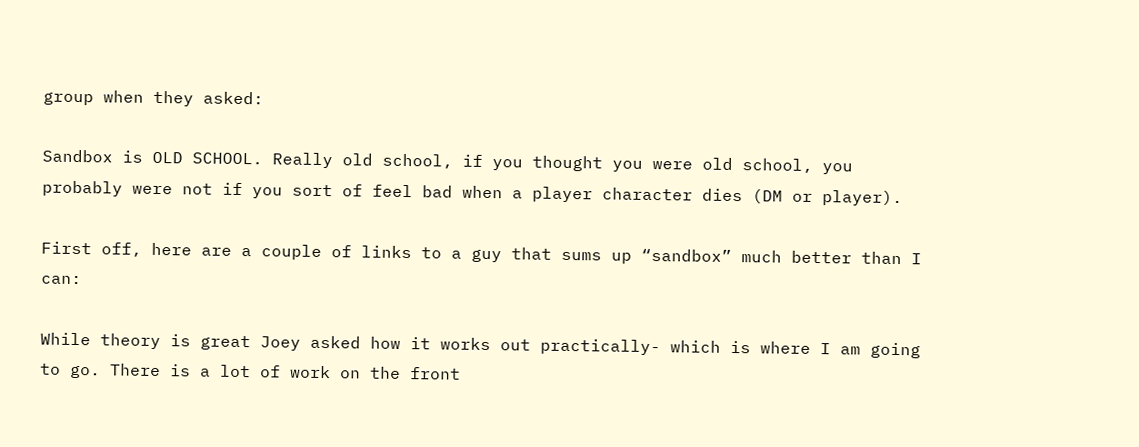group when they asked:

Sandbox is OLD SCHOOL. Really old school, if you thought you were old school, you probably were not if you sort of feel bad when a player character dies (DM or player).

First off, here are a couple of links to a guy that sums up “sandbox” much better than I can:

While theory is great Joey asked how it works out practically- which is where I am going to go. There is a lot of work on the front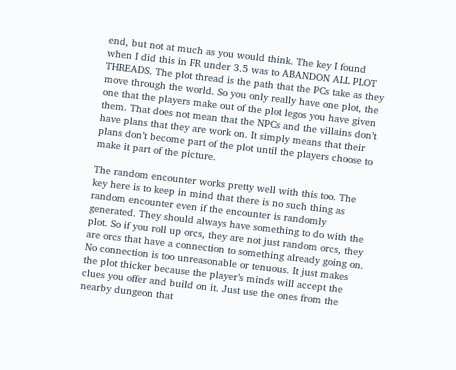end, but not at much as you would think. The key I found when I did this in FR under 3.5 was to ABANDON ALL PLOT THREADS. The plot thread is the path that the PCs take as they move through the world. So you only really have one plot, the one that the players make out of the plot legos you have given them. That does not mean that the NPCs and the villains don’t have plans that they are work on. It simply means that their plans don’t become part of the plot until the players choose to make it part of the picture.

The random encounter works pretty well with this too. The key here is to keep in mind that there is no such thing as random encounter even if the encounter is randomly generated. They should always have something to do with the plot. So if you roll up orcs, they are not just random orcs, they are orcs that have a connection to something already going on. No connection is too unreasonable or tenuous. It just makes the plot thicker because the player’s minds will accept the clues you offer and build on it. Just use the ones from the nearby dungeon that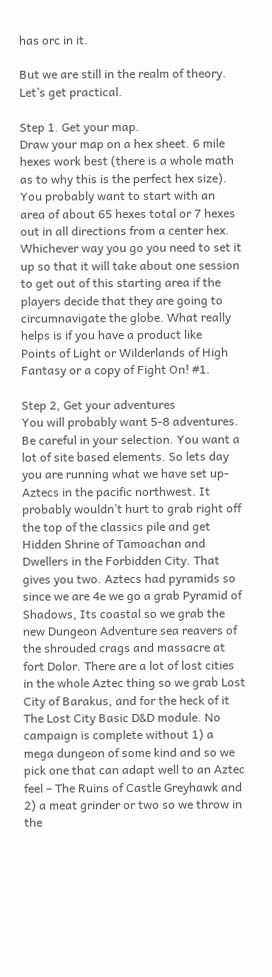has orc in it.

But we are still in the realm of theory. Let’s get practical.

Step 1. Get your map.
Draw your map on a hex sheet. 6 mile hexes work best (there is a whole math as to why this is the perfect hex size). You probably want to start with an area of about 65 hexes total or 7 hexes out in all directions from a center hex. Whichever way you go you need to set it up so that it will take about one session to get out of this starting area if the players decide that they are going to circumnavigate the globe. What really helps is if you have a product like
Points of Light or Wilderlands of High Fantasy or a copy of Fight On! #1.

Step 2, Get your adventures
You will probably want 5-8 adventures. Be careful in your selection. You want a lot of site based elements. So lets day you are running what we have set up- Aztecs in the pacific northwest. It probably wouldn’t hurt to grab right off the top of the classics pile and get Hidden Shrine of Tamoachan and Dwellers in the Forbidden City. That gives you two. Aztecs had pyramids so since we are 4e we go a grab Pyramid of Shadows, Its coastal so we grab the new Dungeon Adventure sea reavers of the shrouded crags and massacre at fort Dolor. There are a lot of lost cities in the whole Aztec thing so we grab Lost City of Barakus, and for the heck of it The Lost City Basic D&D module. No campaign is complete without 1) a mega dungeon of some kind and so we pick one that can adapt well to an Aztec feel – The Ruins of Castle Greyhawk and 2) a meat grinder or two so we throw in the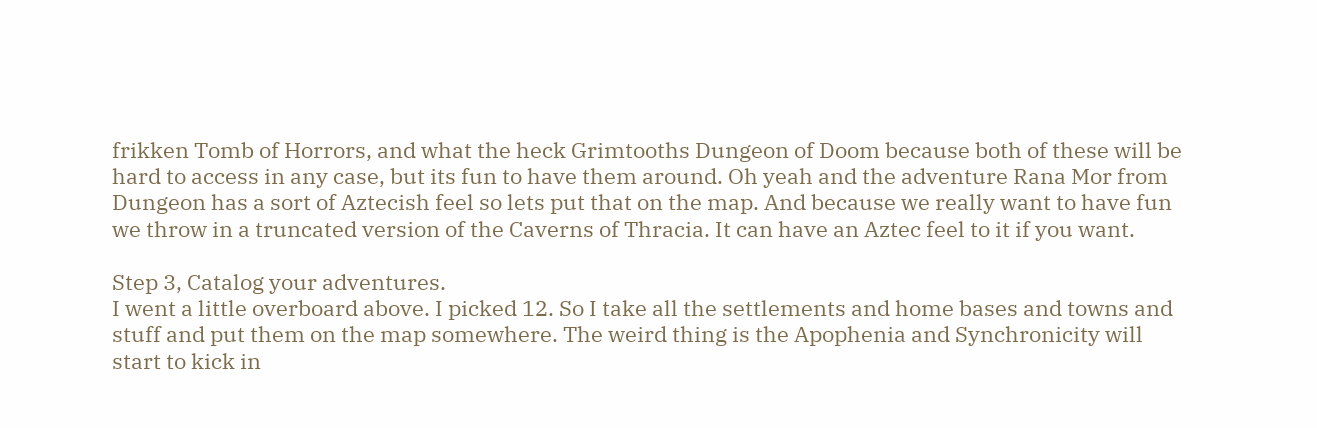frikken Tomb of Horrors, and what the heck Grimtooths Dungeon of Doom because both of these will be hard to access in any case, but its fun to have them around. Oh yeah and the adventure Rana Mor from Dungeon has a sort of Aztecish feel so lets put that on the map. And because we really want to have fun we throw in a truncated version of the Caverns of Thracia. It can have an Aztec feel to it if you want.

Step 3, Catalog your adventures.
I went a little overboard above. I picked 12. So I take all the settlements and home bases and towns and stuff and put them on the map somewhere. The weird thing is the Apophenia and Synchronicity will start to kick in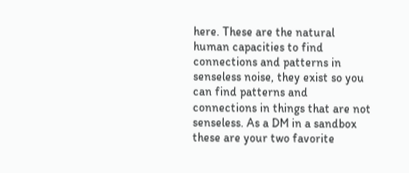here. These are the natural human capacities to find connections and patterns in senseless noise, they exist so you can find patterns and connections in things that are not senseless. As a DM in a sandbox these are your two favorite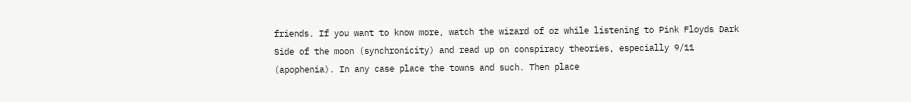friends. If you want to know more, watch the wizard of oz while listening to Pink Floyds Dark Side of the moon (synchronicity) and read up on conspiracy theories, especially 9/11 (apophenia). In any case place the towns and such. Then place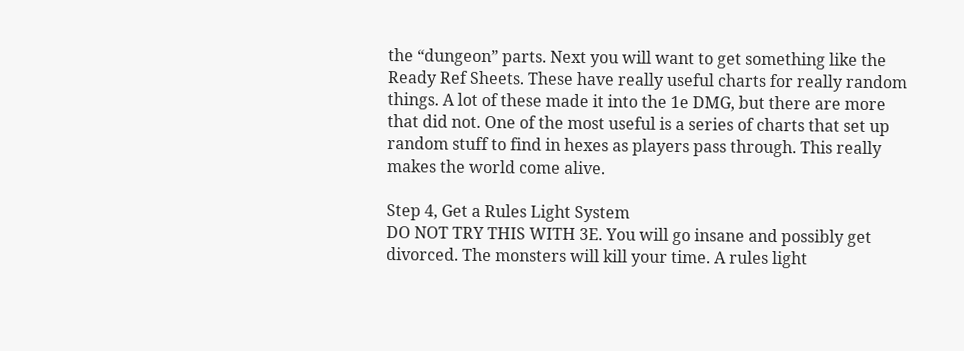the “dungeon” parts. Next you will want to get something like the Ready Ref Sheets. These have really useful charts for really random things. A lot of these made it into the 1e DMG, but there are more that did not. One of the most useful is a series of charts that set up random stuff to find in hexes as players pass through. This really makes the world come alive.

Step 4, Get a Rules Light System
DO NOT TRY THIS WITH 3E. You will go insane and possibly get divorced. The monsters will kill your time. A rules light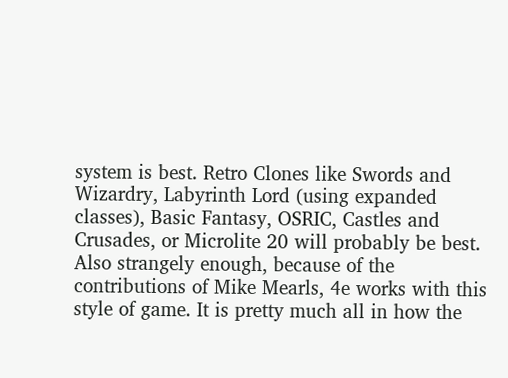system is best. Retro Clones like Swords and Wizardry, Labyrinth Lord (using expanded classes), Basic Fantasy, OSRIC, Castles and Crusades, or Microlite 20 will probably be best. Also strangely enough, because of the contributions of Mike Mearls, 4e works with this style of game. It is pretty much all in how the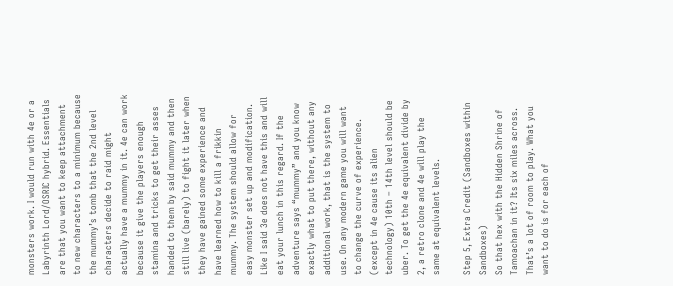monsters work. I would run with 4e or a Labyrinth Lord/OSRIC hybrid. Essentials are that you want to keep attachment to new characters to a minimum because the mummy’s tomb that the 2nd level characters decide to raid might actually have a mummy in it. 4e can work because it give the players enough stamina and tricks to get their asses handed to them by said mummy and then still live (barely) to fight it later when they have gained some experience and have learned how to kill a frikkin mummy. The system should allow for easy monster set up and modification. Like I said 3e does not have this and will eat your lunch in this regard. If the adventure says “mummy” and you know exactly what to put there, without any additional work, that is the system to use. On any modern game you will want to change the curve of experience. (except in 4e cause its alien technology) 10th – 14th level should be uber. To get the 4e equivalent divide by 2, a retro clone and 4e will play the same at equivalent levels.

Step 5, Extra Credit (Sandboxes within Sandboxes)
So that hex with the Hidden Shrine of Tamoachan in it? Its six miles across. That’s a lot of room to play. What you want to do is for each of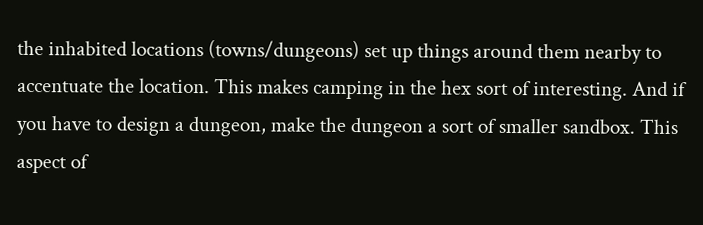the inhabited locations (towns/dungeons) set up things around them nearby to accentuate the location. This makes camping in the hex sort of interesting. And if you have to design a dungeon, make the dungeon a sort of smaller sandbox. This aspect of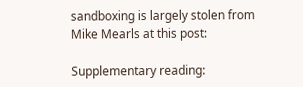sandboxing is largely stolen from Mike Mearls at this post:

Supplementary reading: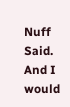Nuff Said. And I would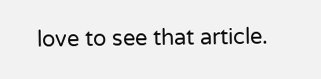love to see that article.